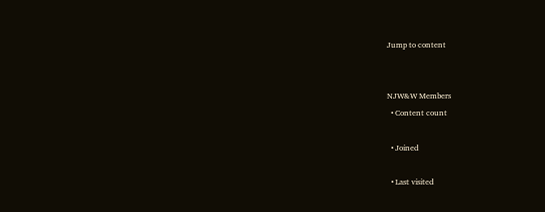Jump to content


NJW&W Members
  • Content count

  • Joined

  • Last visited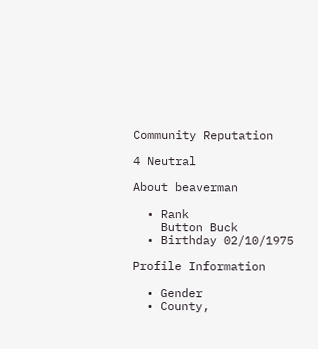Community Reputation

4 Neutral

About beaverman

  • Rank
    Button Buck
  • Birthday 02/10/1975

Profile Information

  • Gender
  • County,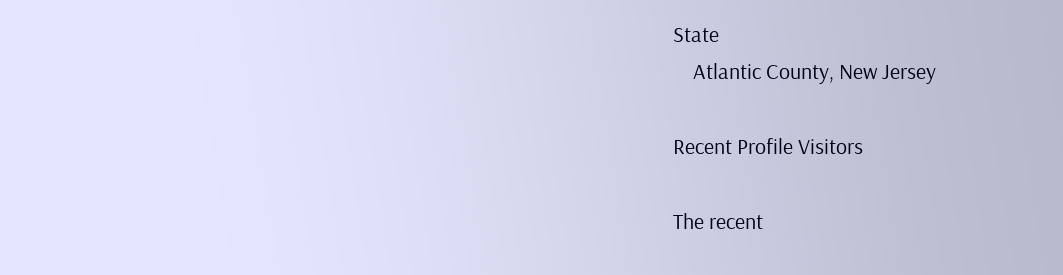State
    Atlantic County, New Jersey

Recent Profile Visitors

The recent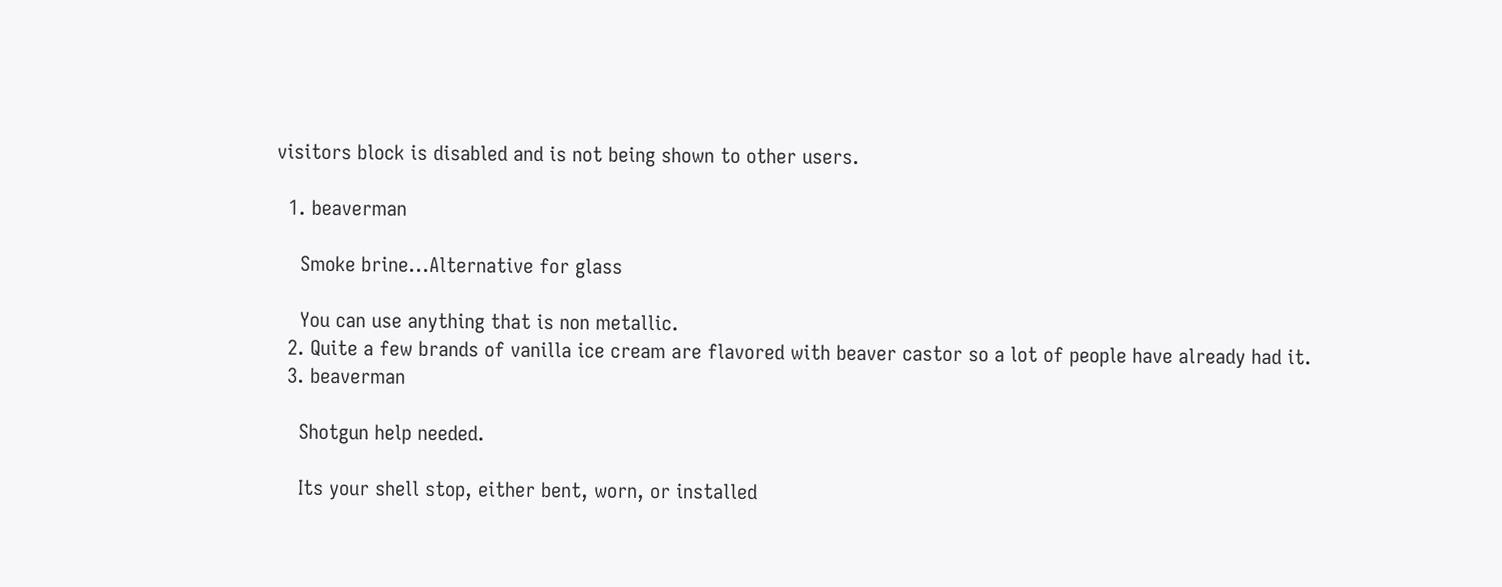visitors block is disabled and is not being shown to other users.

  1. beaverman

    Smoke brine...Alternative for glass

    You can use anything that is non metallic.
  2. Quite a few brands of vanilla ice cream are flavored with beaver castor so a lot of people have already had it.
  3. beaverman

    Shotgun help needed.

    Its your shell stop, either bent, worn, or installed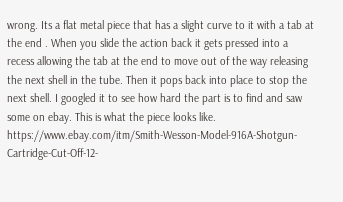wrong. Its a flat metal piece that has a slight curve to it with a tab at the end . When you slide the action back it gets pressed into a recess allowing the tab at the end to move out of the way releasing the next shell in the tube. Then it pops back into place to stop the next shell. I googled it to see how hard the part is to find and saw some on ebay. This is what the piece looks like. https://www.ebay.com/itm/Smith-Wesson-Model-916A-Shotgun-Cartridge-Cut-Off-12-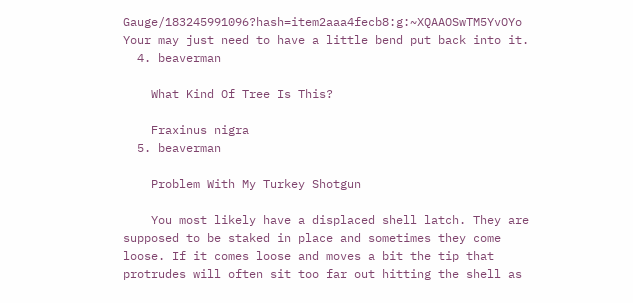Gauge/183245991096?hash=item2aaa4fecb8:g:~XQAAOSwTM5YvOYo Your may just need to have a little bend put back into it.
  4. beaverman

    What Kind Of Tree Is This?

    Fraxinus nigra
  5. beaverman

    Problem With My Turkey Shotgun

    You most likely have a displaced shell latch. They are supposed to be staked in place and sometimes they come loose. If it comes loose and moves a bit the tip that protrudes will often sit too far out hitting the shell as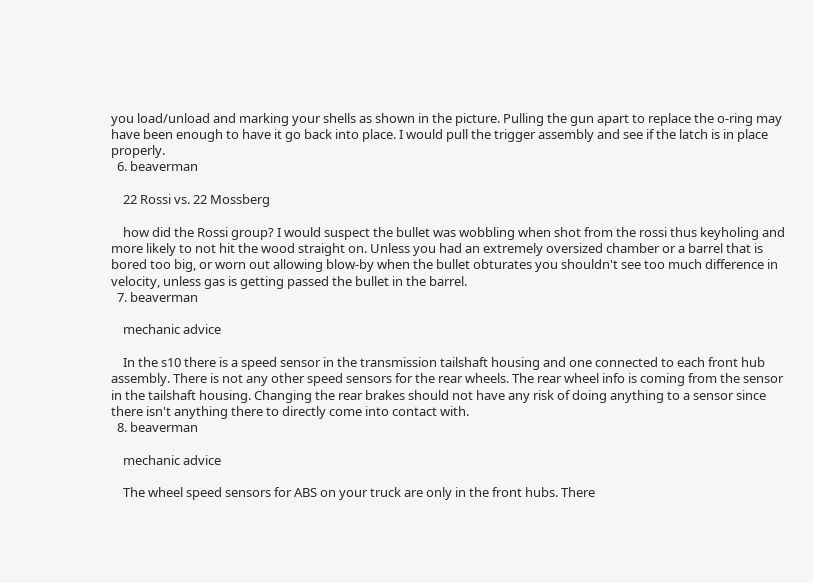you load/unload and marking your shells as shown in the picture. Pulling the gun apart to replace the o-ring may have been enough to have it go back into place. I would pull the trigger assembly and see if the latch is in place properly.
  6. beaverman

    22 Rossi vs. 22 Mossberg

    how did the Rossi group? I would suspect the bullet was wobbling when shot from the rossi thus keyholing and more likely to not hit the wood straight on. Unless you had an extremely oversized chamber or a barrel that is bored too big, or worn out allowing blow-by when the bullet obturates you shouldn't see too much difference in velocity, unless gas is getting passed the bullet in the barrel.
  7. beaverman

    mechanic advice

    In the s10 there is a speed sensor in the transmission tailshaft housing and one connected to each front hub assembly. There is not any other speed sensors for the rear wheels. The rear wheel info is coming from the sensor in the tailshaft housing. Changing the rear brakes should not have any risk of doing anything to a sensor since there isn't anything there to directly come into contact with.
  8. beaverman

    mechanic advice

    The wheel speed sensors for ABS on your truck are only in the front hubs. There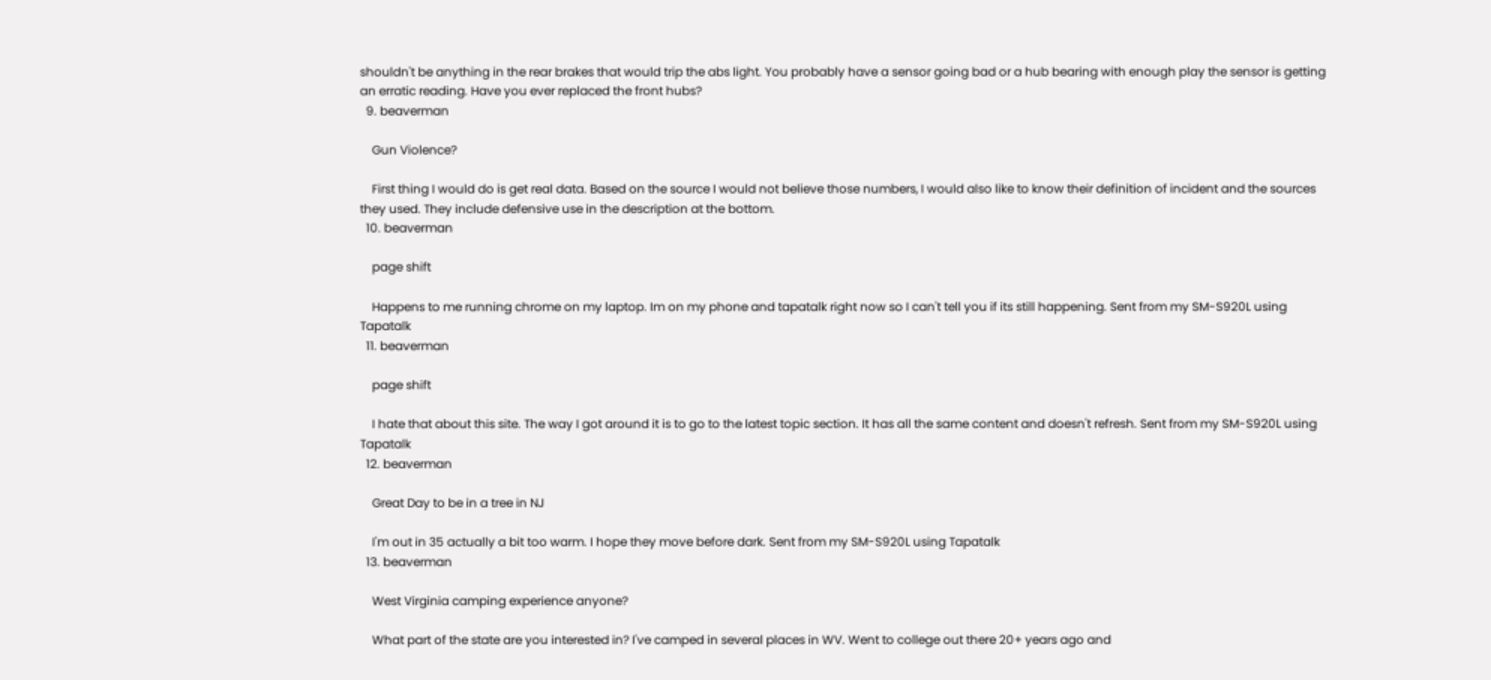shouldn't be anything in the rear brakes that would trip the abs light. You probably have a sensor going bad or a hub bearing with enough play the sensor is getting an erratic reading. Have you ever replaced the front hubs?
  9. beaverman

    Gun Violence?

    First thing I would do is get real data. Based on the source I would not believe those numbers, I would also like to know their definition of incident and the sources they used. They include defensive use in the description at the bottom.
  10. beaverman

    page shift

    Happens to me running chrome on my laptop. Im on my phone and tapatalk right now so I can't tell you if its still happening. Sent from my SM-S920L using Tapatalk
  11. beaverman

    page shift

    I hate that about this site. The way I got around it is to go to the latest topic section. It has all the same content and doesn't refresh. Sent from my SM-S920L using Tapatalk
  12. beaverman

    Great Day to be in a tree in NJ

    I'm out in 35 actually a bit too warm. I hope they move before dark. Sent from my SM-S920L using Tapatalk
  13. beaverman

    West Virginia camping experience anyone?

    What part of the state are you interested in? I've camped in several places in WV. Went to college out there 20+ years ago and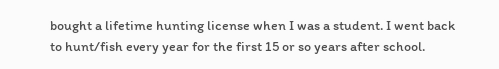bought a lifetime hunting license when I was a student. I went back to hunt/fish every year for the first 15 or so years after school.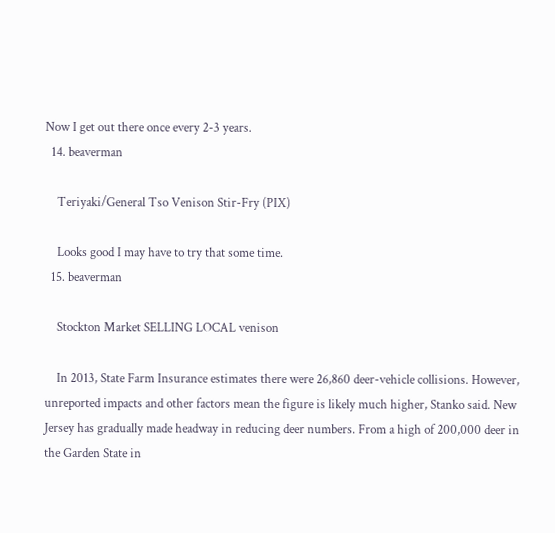Now I get out there once every 2-3 years.
  14. beaverman

    Teriyaki/General Tso Venison Stir-Fry (PIX)

    Looks good I may have to try that some time.
  15. beaverman

    Stockton Market SELLING LOCAL venison

    In 2013, State Farm Insurance estimates there were 26,860 deer-vehicle collisions. However, unreported impacts and other factors mean the figure is likely much higher, Stanko said. New Jersey has gradually made headway in reducing deer numbers. From a high of 200,000 deer in the Garden State in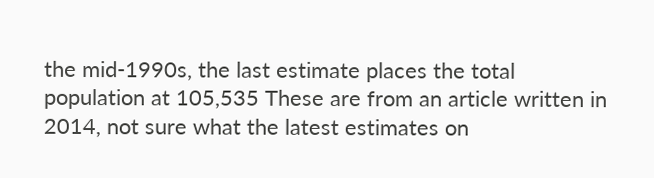the mid-1990s, the last estimate places the total population at 105,535 These are from an article written in 2014, not sure what the latest estimates on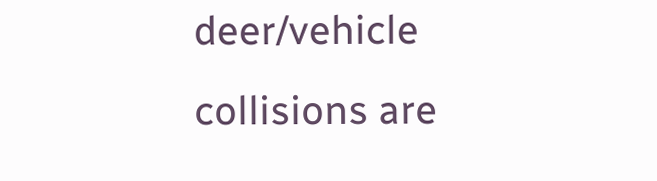deer/vehicle collisions are